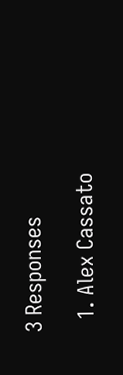3 Responses

  1. Alex Cassato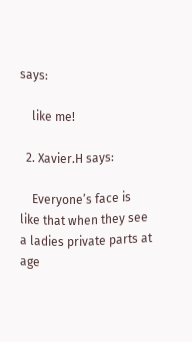says:

    like me!

  2. Xavier.H says:

    Everyone’s face is like that when they see a ladies private parts at age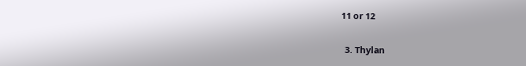11 or 12

  3. Thylan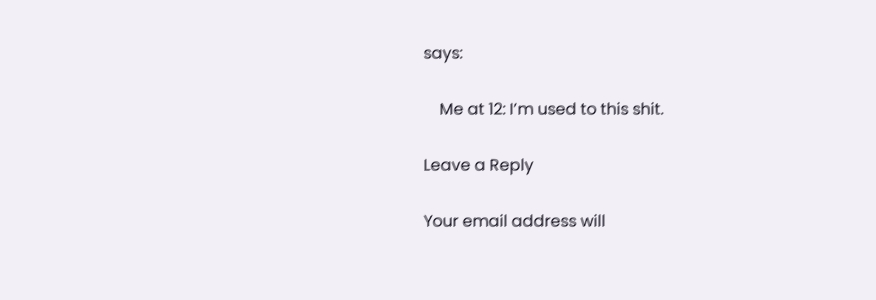says:

    Me at 12: I’m used to this shit.

Leave a Reply

Your email address will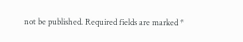not be published. Required fields are marked *